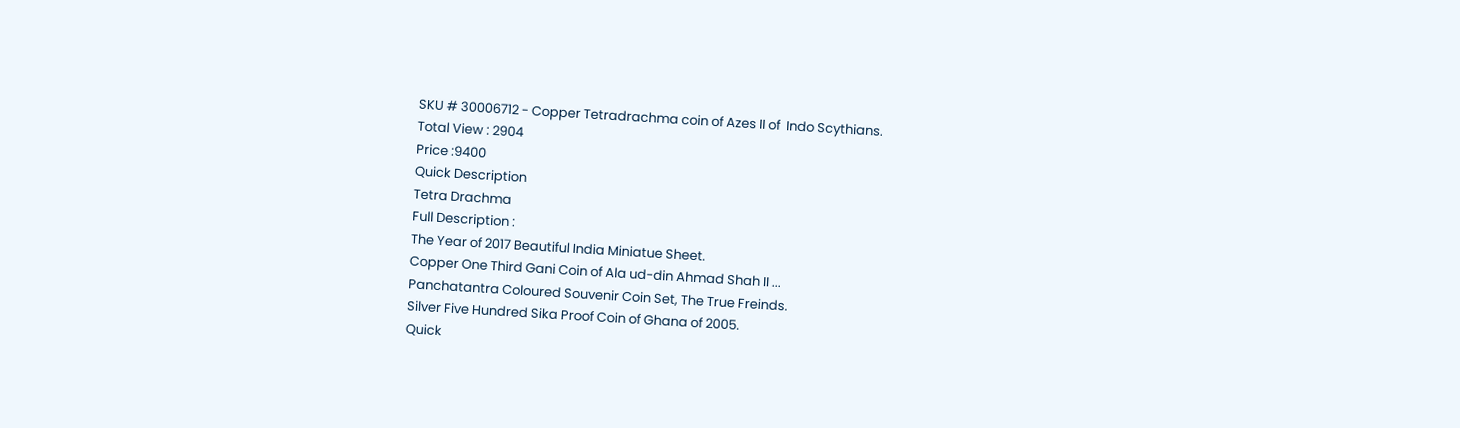SKU # 30006712 - Copper Tetradrachma coin of Azes II of  Indo Scythians.
Total View : 2904
Price :9400
Quick Description
Tetra Drachma
Full Description :
The Year of 2017 Beautiful India Miniatue Sheet.
Copper One Third Gani Coin of Ala ud-din Ahmad Shah II ...
Panchatantra Coloured Souvenir Coin Set, The True Freinds.
Silver Five Hundred Sika Proof Coin of Ghana of 2005.
Quick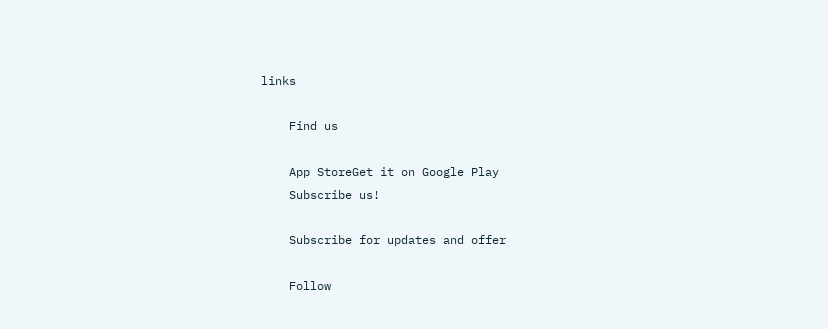links

    Find us

    App StoreGet it on Google Play
    Subscribe us!

    Subscribe for updates and offer

    Follow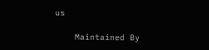us

    Maintained By